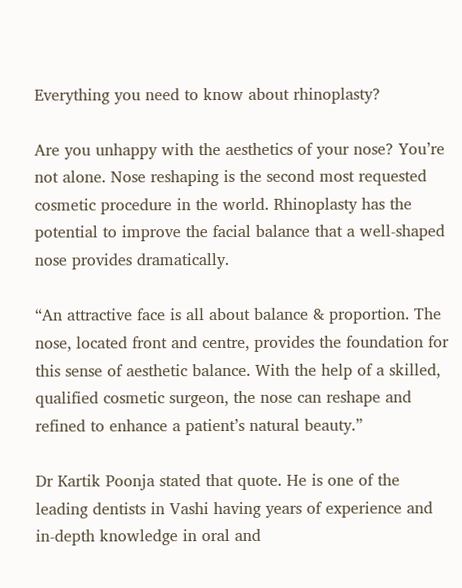Everything you need to know about rhinoplasty?

Are you unhappy with the aesthetics of your nose? You’re not alone. Nose reshaping is the second most requested cosmetic procedure in the world. Rhinoplasty has the potential to improve the facial balance that a well-shaped nose provides dramatically.

“An attractive face is all about balance & proportion. The nose, located front and centre, provides the foundation for this sense of aesthetic balance. With the help of a skilled, qualified cosmetic surgeon, the nose can reshape and refined to enhance a patient’s natural beauty.”

Dr Kartik Poonja stated that quote. He is one of the leading dentists in Vashi having years of experience and in-depth knowledge in oral and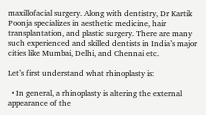maxillofacial surgery. Along with dentistry, Dr Kartik Poonja specializes in aesthetic medicine, hair transplantation, and plastic surgery. There are many such experienced and skilled dentists in India’s major cities like Mumbai, Delhi, and Chennai etc.

Let’s first understand what rhinoplasty is:

  • In general, a rhinoplasty is altering the external appearance of the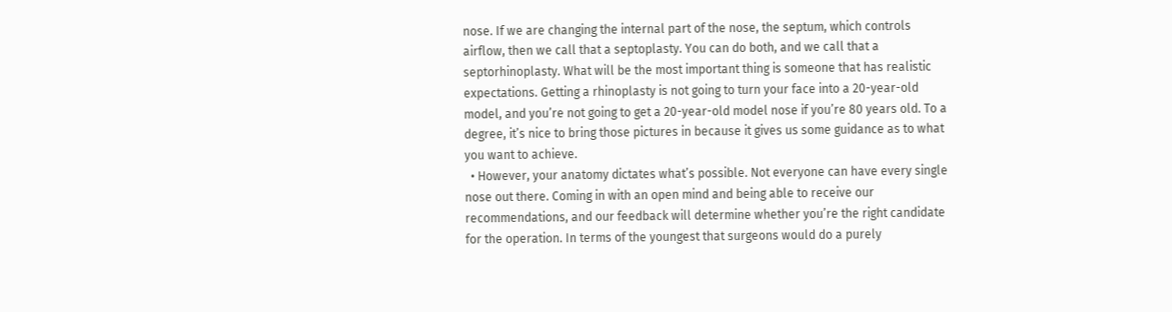nose. If we are changing the internal part of the nose, the septum, which controls airflow, then we call that a septoplasty. You can do both, and we call that a septorhinoplasty. What will be the most important thing is someone that has realistic expectations. Getting a rhinoplasty is not going to turn your face into a 20-year-old model, and you’re not going to get a 20-year-old model nose if you’re 80 years old. To a degree, it’s nice to bring those pictures in because it gives us some guidance as to what you want to achieve.
  • However, your anatomy dictates what’s possible. Not everyone can have every single nose out there. Coming in with an open mind and being able to receive our recommendations, and our feedback will determine whether you’re the right candidate for the operation. In terms of the youngest that surgeons would do a purely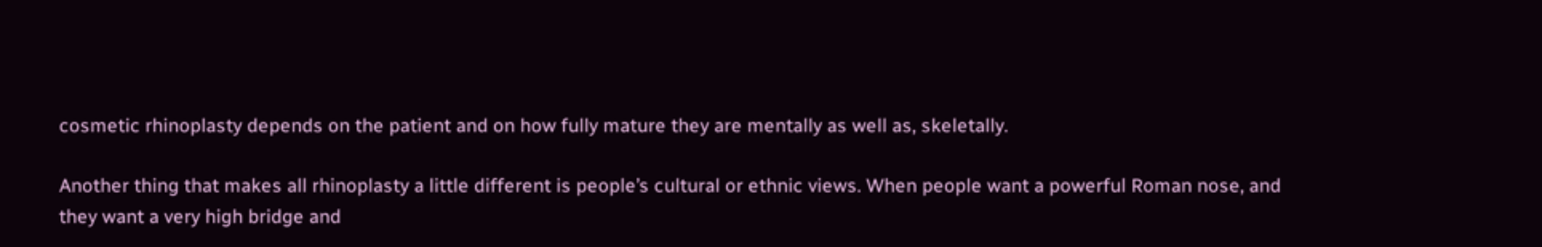cosmetic rhinoplasty depends on the patient and on how fully mature they are mentally as well as, skeletally.

Another thing that makes all rhinoplasty a little different is people’s cultural or ethnic views. When people want a powerful Roman nose, and they want a very high bridge and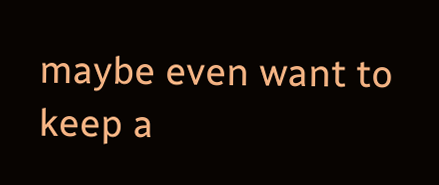maybe even want to keep a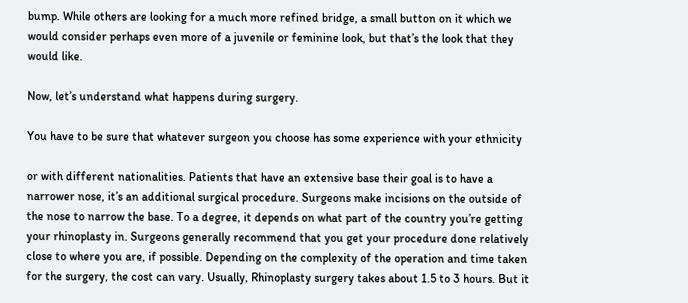bump. While others are looking for a much more refined bridge, a small button on it which we would consider perhaps even more of a juvenile or feminine look, but that’s the look that they would like.

Now, let’s understand what happens during surgery.

You have to be sure that whatever surgeon you choose has some experience with your ethnicity

or with different nationalities. Patients that have an extensive base their goal is to have a narrower nose, it’s an additional surgical procedure. Surgeons make incisions on the outside of the nose to narrow the base. To a degree, it depends on what part of the country you’re getting your rhinoplasty in. Surgeons generally recommend that you get your procedure done relatively close to where you are, if possible. Depending on the complexity of the operation and time taken for the surgery, the cost can vary. Usually, Rhinoplasty surgery takes about 1.5 to 3 hours. But it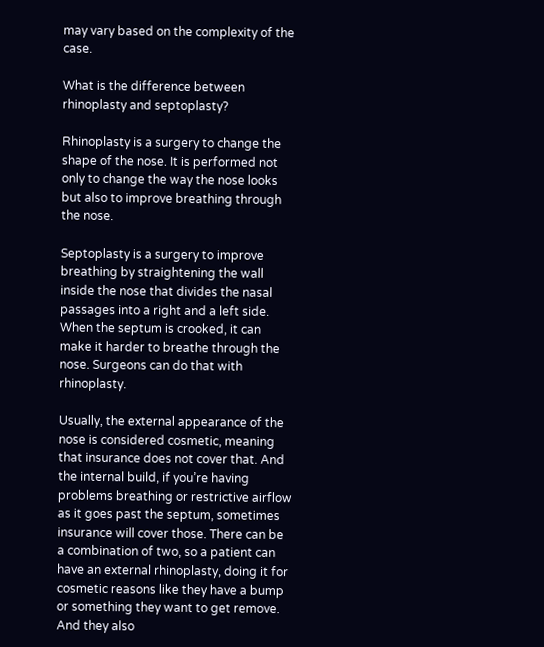may vary based on the complexity of the case.

What is the difference between rhinoplasty and septoplasty?

Rhinoplasty is a surgery to change the shape of the nose. It is performed not only to change the way the nose looks but also to improve breathing through the nose.

Septoplasty is a surgery to improve breathing by straightening the wall inside the nose that divides the nasal passages into a right and a left side. When the septum is crooked, it can make it harder to breathe through the nose. Surgeons can do that with rhinoplasty.

Usually, the external appearance of the nose is considered cosmetic, meaning that insurance does not cover that. And the internal build, if you’re having problems breathing or restrictive airflow as it goes past the septum, sometimes insurance will cover those. There can be a combination of two, so a patient can have an external rhinoplasty, doing it for cosmetic reasons like they have a bump or something they want to get remove. And they also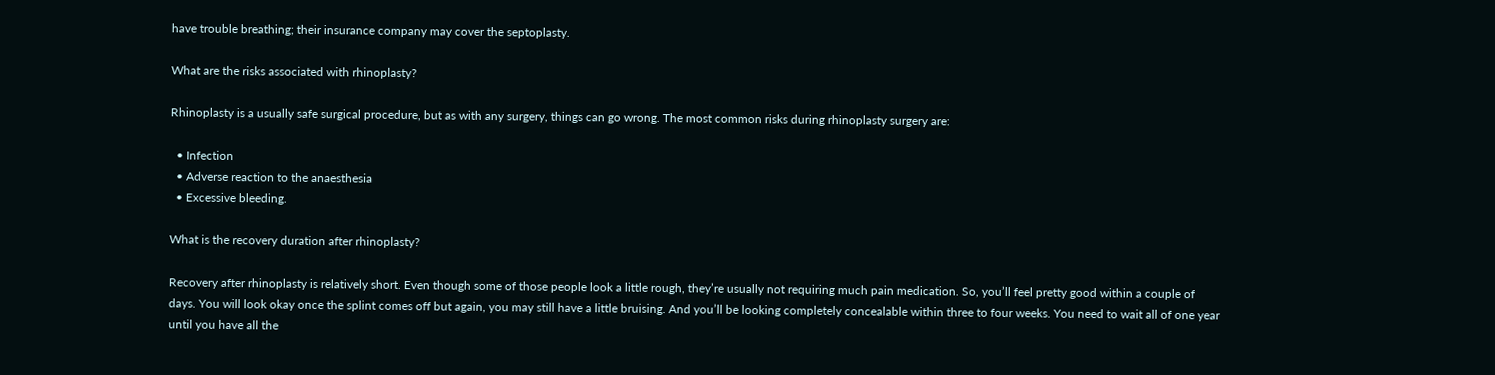have trouble breathing; their insurance company may cover the septoplasty.

What are the risks associated with rhinoplasty?

Rhinoplasty is a usually safe surgical procedure, but as with any surgery, things can go wrong. The most common risks during rhinoplasty surgery are:

  • Infection
  • Adverse reaction to the anaesthesia
  • Excessive bleeding.

What is the recovery duration after rhinoplasty?

Recovery after rhinoplasty is relatively short. Even though some of those people look a little rough, they’re usually not requiring much pain medication. So, you’ll feel pretty good within a couple of days. You will look okay once the splint comes off but again, you may still have a little bruising. And you’ll be looking completely concealable within three to four weeks. You need to wait all of one year until you have all the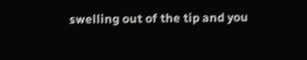swelling out of the tip and you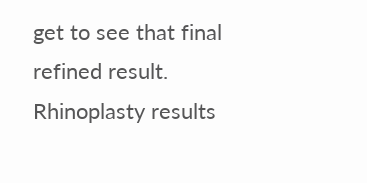get to see that final refined result. Rhinoplasty results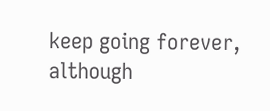keep going forever, although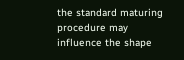the standard maturing procedure may influence the shape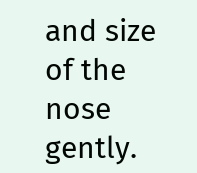and size of the nose gently.